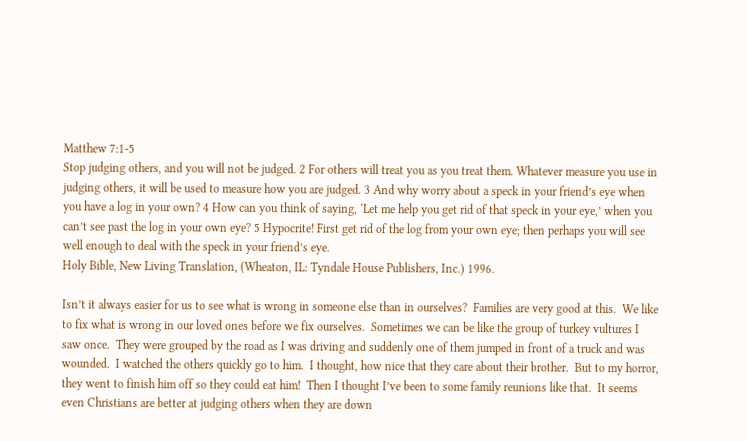Matthew 7:1-5
Stop judging others, and you will not be judged. 2 For others will treat you as you treat them. Whatever measure you use in judging others, it will be used to measure how you are judged. 3 And why worry about a speck in your friend’s eye when you have a log in your own? 4 How can you think of saying, ‘Let me help you get rid of that speck in your eye,’ when you can’t see past the log in your own eye? 5 Hypocrite! First get rid of the log from your own eye; then perhaps you will see well enough to deal with the speck in your friend’s eye.
Holy Bible, New Living Translation, (Wheaton, IL: Tyndale House Publishers, Inc.) 1996.

Isn’t it always easier for us to see what is wrong in someone else than in ourselves?  Families are very good at this.  We like to fix what is wrong in our loved ones before we fix ourselves.  Sometimes we can be like the group of turkey vultures I saw once.  They were grouped by the road as I was driving and suddenly one of them jumped in front of a truck and was wounded.  I watched the others quickly go to him.  I thought, how nice that they care about their brother.  But to my horror, they went to finish him off so they could eat him!  Then I thought I’ve been to some family reunions like that.  It seems even Christians are better at judging others when they are down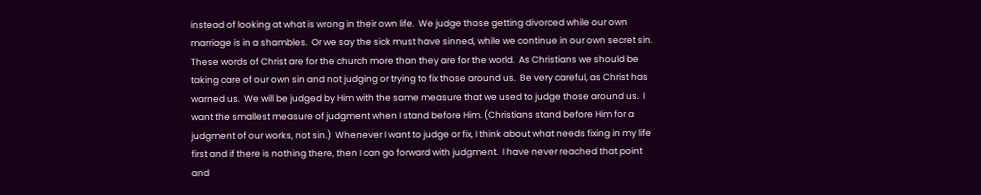instead of looking at what is wrong in their own life.  We judge those getting divorced while our own marriage is in a shambles.  Or we say the sick must have sinned, while we continue in our own secret sin.  These words of Christ are for the church more than they are for the world.  As Christians we should be taking care of our own sin and not judging or trying to fix those around us.  Be very careful, as Christ has warned us.  We will be judged by Him with the same measure that we used to judge those around us.  I want the smallest measure of judgment when I stand before Him. (Christians stand before Him for a judgment of our works, not sin.)  Whenever I want to judge or fix, I think about what needs fixing in my life first and if there is nothing there, then I can go forward with judgment.  I have never reached that point and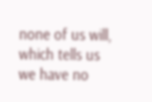none of us will, which tells us we have no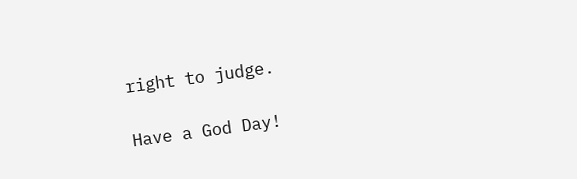right to judge.

Have a God Day!